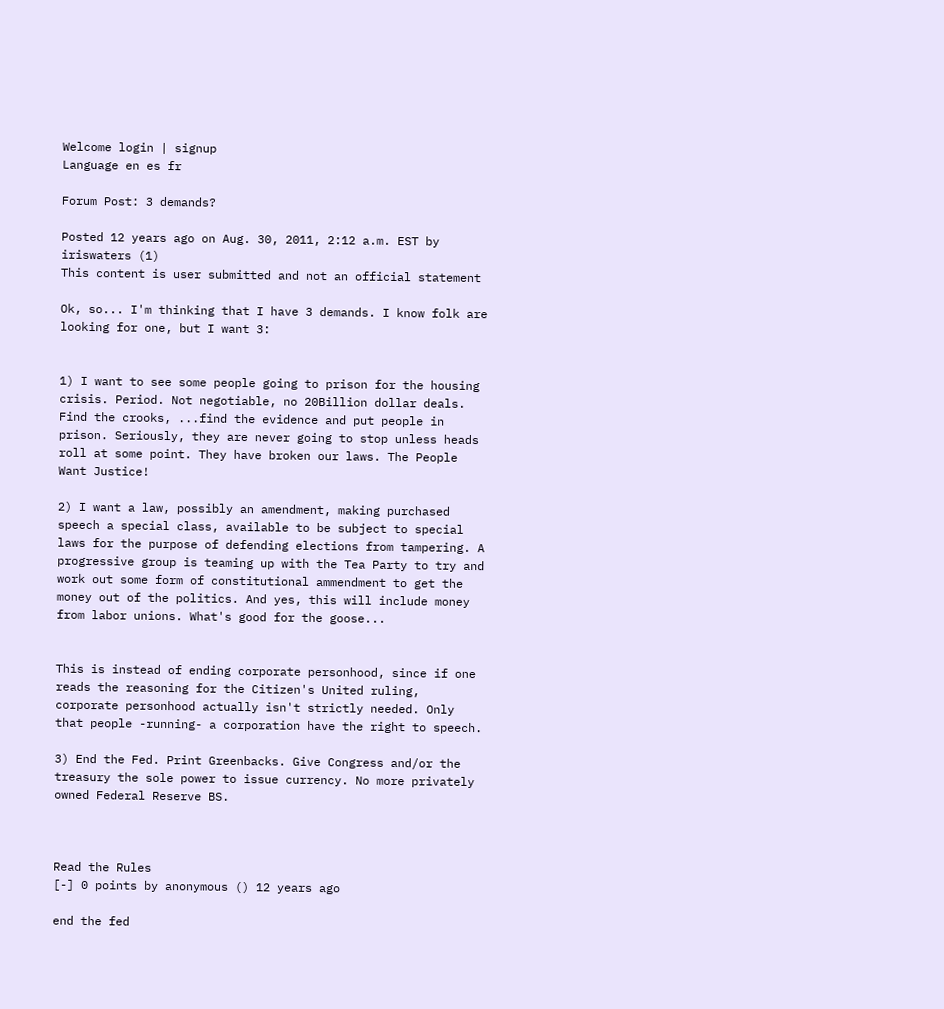Welcome login | signup
Language en es fr

Forum Post: 3 demands?

Posted 12 years ago on Aug. 30, 2011, 2:12 a.m. EST by iriswaters (1)
This content is user submitted and not an official statement

Ok, so... I'm thinking that I have 3 demands. I know folk are looking for one, but I want 3:


1) I want to see some people going to prison for the housing crisis. Period. Not negotiable, no 20Billion dollar deals. Find the crooks, ...find the evidence and put people in prison. Seriously, they are never going to stop unless heads roll at some point. They have broken our laws. The People Want Justice!

2) I want a law, possibly an amendment, making purchased speech a special class, available to be subject to special laws for the purpose of defending elections from tampering. A progressive group is teaming up with the Tea Party to try and work out some form of constitutional ammendment to get the money out of the politics. And yes, this will include money from labor unions. What's good for the goose...


This is instead of ending corporate personhood, since if one reads the reasoning for the Citizen's United ruling, corporate personhood actually isn't strictly needed. Only that people -running- a corporation have the right to speech.

3) End the Fed. Print Greenbacks. Give Congress and/or the treasury the sole power to issue currency. No more privately owned Federal Reserve BS.



Read the Rules
[-] 0 points by anonymous () 12 years ago

end the fed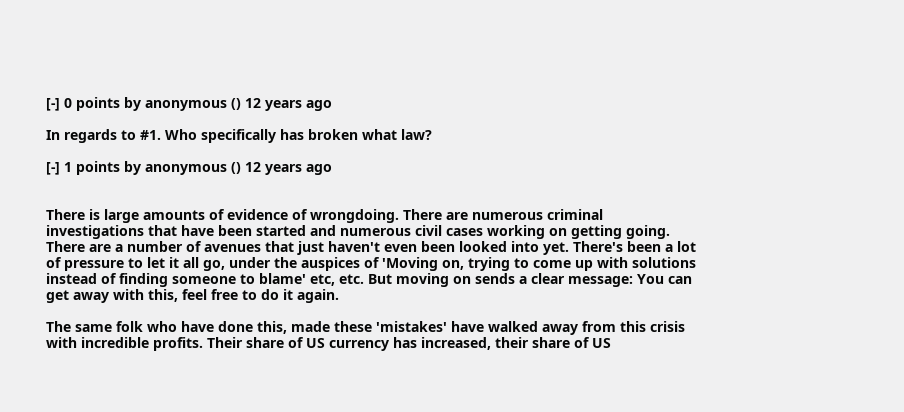[-] 0 points by anonymous () 12 years ago

In regards to #1. Who specifically has broken what law?

[-] 1 points by anonymous () 12 years ago


There is large amounts of evidence of wrongdoing. There are numerous criminal investigations that have been started and numerous civil cases working on getting going. There are a number of avenues that just haven't even been looked into yet. There's been a lot of pressure to let it all go, under the auspices of 'Moving on, trying to come up with solutions instead of finding someone to blame' etc, etc. But moving on sends a clear message: You can get away with this, feel free to do it again.

The same folk who have done this, made these 'mistakes' have walked away from this crisis with incredible profits. Their share of US currency has increased, their share of US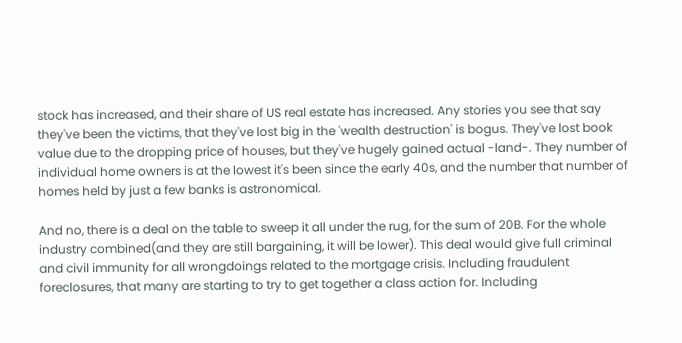stock has increased, and their share of US real estate has increased. Any stories you see that say they've been the victims, that they've lost big in the 'wealth destruction' is bogus. They've lost book value due to the dropping price of houses, but they've hugely gained actual -land-. They number of individual home owners is at the lowest it's been since the early 40s, and the number that number of homes held by just a few banks is astronomical.

And no, there is a deal on the table to sweep it all under the rug, for the sum of 20B. For the whole industry combined(and they are still bargaining, it will be lower). This deal would give full criminal and civil immunity for all wrongdoings related to the mortgage crisis. Including fraudulent foreclosures, that many are starting to try to get together a class action for. Including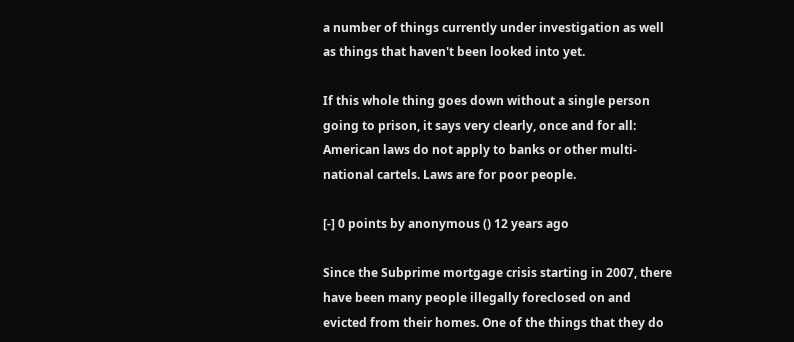a number of things currently under investigation as well as things that haven't been looked into yet.

If this whole thing goes down without a single person going to prison, it says very clearly, once and for all: American laws do not apply to banks or other multi-national cartels. Laws are for poor people.

[-] 0 points by anonymous () 12 years ago

Since the Subprime mortgage crisis starting in 2007, there have been many people illegally foreclosed on and evicted from their homes. One of the things that they do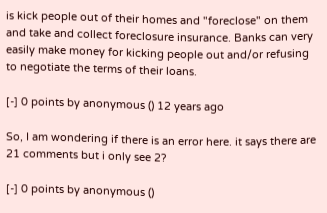is kick people out of their homes and "foreclose" on them and take and collect foreclosure insurance. Banks can very easily make money for kicking people out and/or refusing to negotiate the terms of their loans.

[-] 0 points by anonymous () 12 years ago

So, I am wondering if there is an error here. it says there are 21 comments but i only see 2?

[-] 0 points by anonymous ()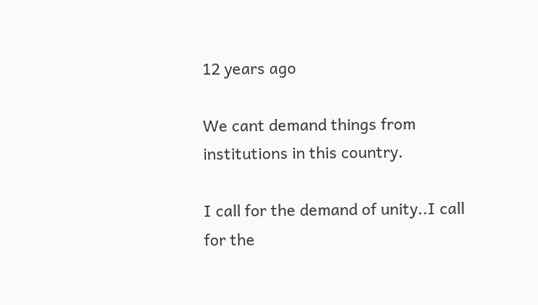12 years ago

We cant demand things from institutions in this country.

I call for the demand of unity..I call for the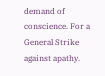demand of conscience. For a General Strike against apathy.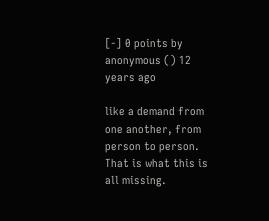[-] 0 points by anonymous () 12 years ago

like a demand from one another, from person to person. That is what this is all missing.